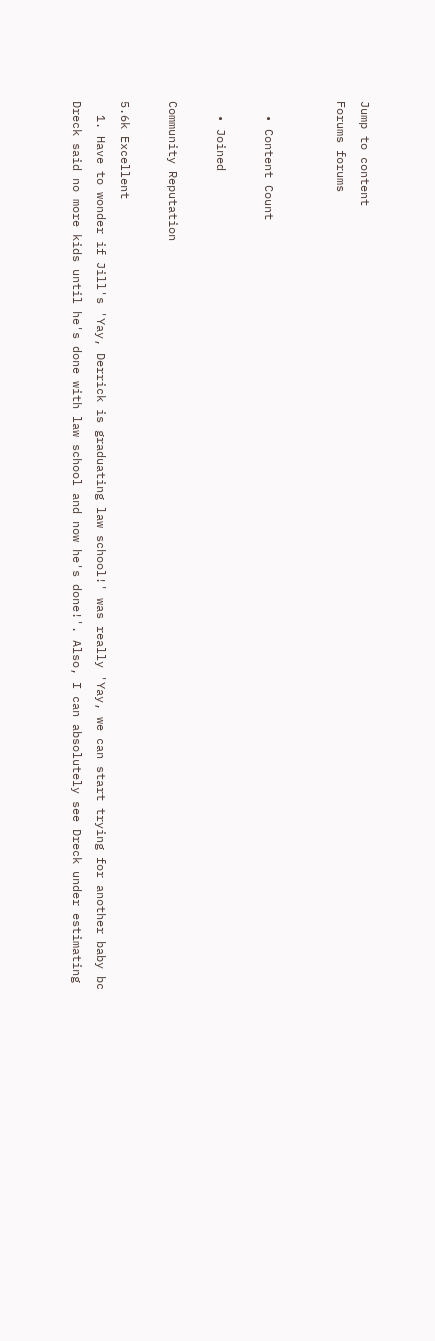Jump to content
Forums forums


  • Content Count

  • Joined

Community Reputation

5.6k Excellent
  1. Have to wonder if Jill's 'Yay, Derrick is graduating law school!' was really 'Yay, we can start trying for another baby bc Dreck said no more kids until he's done with law school and now he's done!'. Also, I can absolutely see Dreck under estimating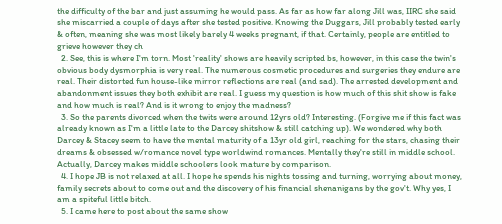the difficulty of the bar and just assuming he would pass. As far as how far along Jill was, IIRC she said she miscarried a couple of days after she tested positive. Knowing the Duggars, Jill probably tested early & often, meaning she was most likely barely 4 weeks pregnant, if that. Certainly, people are entitled to grieve however they ch
  2. See, this is where I'm torn. Most 'reality' shows are heavily scripted bs, however, in this case the twin's obvious body dysmorphia is very real. The numerous cosmetic procedures and surgeries they endure are real. Their distorted fun house-like mirror reflections are real (and sad). The arrested development and abandonment issues they both exhibit are real. I guess my question is how much of this shit show is fake and how much is real? And is it wrong to enjoy the madness?
  3. So the parents divorced when the twits were around 12yrs old? Interesting. (Forgive me if this fact was already known as I'm a little late to the Darcey shitshow & still catching up). We wondered why both Darcey & Stacey seem to have the mental maturity of a 13yr old girl, reaching for the stars, chasing their dreams & obsessed w/romance novel type worldwind romances. Mentally they're still in middle school. Actually, Darcey makes middle schoolers look mature by comparison.
  4. I hope JB is not relaxed at all. I hope he spends his nights tossing and turning, worrying about money, family secrets about to come out and the discovery of his financial shenanigans by the gov't. Why yes, I am a spiteful little bitch.
  5. I came here to post about the same show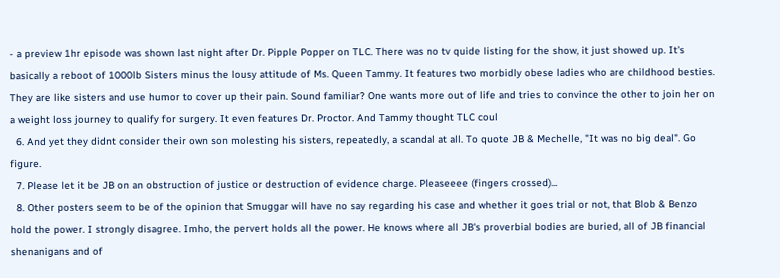- a preview 1hr episode was shown last night after Dr. Pipple Popper on TLC. There was no tv quide listing for the show, it just showed up. It's basically a reboot of 1000lb Sisters minus the lousy attitude of Ms. Queen Tammy. It features two morbidly obese ladies who are childhood besties. They are like sisters and use humor to cover up their pain. Sound familiar? One wants more out of life and tries to convince the other to join her on a weight loss journey to qualify for surgery. It even features Dr. Proctor. And Tammy thought TLC coul
  6. And yet they didnt consider their own son molesting his sisters, repeatedly, a scandal at all. To quote JB & Mechelle, "It was no big deal". Go figure.
  7. Please let it be JB on an obstruction of justice or destruction of evidence charge. Pleaseeee (fingers crossed)...
  8. Other posters seem to be of the opinion that Smuggar will have no say regarding his case and whether it goes trial or not, that Blob & Benzo hold the power. I strongly disagree. Imho, the pervert holds all the power. He knows where all JB's proverbial bodies are buried, all of JB financial shenanigans and of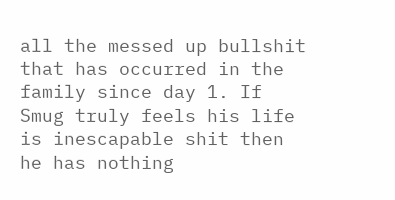all the messed up bullshit that has occurred in the family since day 1. If Smug truly feels his life is inescapable shit then he has nothing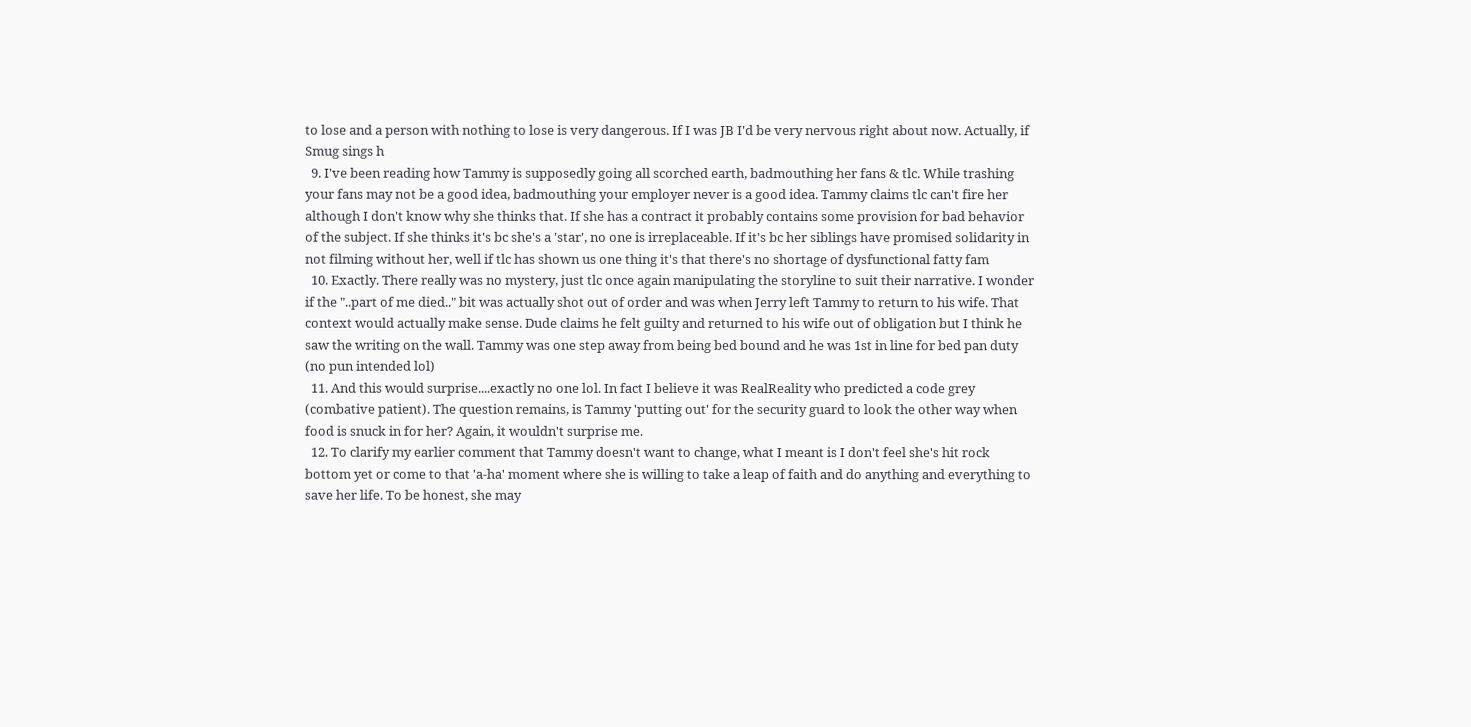to lose and a person with nothing to lose is very dangerous. If I was JB I'd be very nervous right about now. Actually, if Smug sings h
  9. I've been reading how Tammy is supposedly going all scorched earth, badmouthing her fans & tlc. While trashing your fans may not be a good idea, badmouthing your employer never is a good idea. Tammy claims tlc can't fire her although I don't know why she thinks that. If she has a contract it probably contains some provision for bad behavior of the subject. If she thinks it's bc she's a 'star', no one is irreplaceable. If it's bc her siblings have promised solidarity in not filming without her, well if tlc has shown us one thing it's that there's no shortage of dysfunctional fatty fam
  10. Exactly. There really was no mystery, just tlc once again manipulating the storyline to suit their narrative. I wonder if the "..part of me died.." bit was actually shot out of order and was when Jerry left Tammy to return to his wife. That context would actually make sense. Dude claims he felt guilty and returned to his wife out of obligation but I think he saw the writing on the wall. Tammy was one step away from being bed bound and he was 1st in line for bed pan duty (no pun intended lol)
  11. And this would surprise....exactly no one lol. In fact I believe it was RealReality who predicted a code grey (combative patient). The question remains, is Tammy 'putting out' for the security guard to look the other way when food is snuck in for her? Again, it wouldn't surprise me.
  12. To clarify my earlier comment that Tammy doesn't want to change, what I meant is I don't feel she's hit rock bottom yet or come to that 'a-ha' moment where she is willing to take a leap of faith and do anything and everything to save her life. To be honest, she may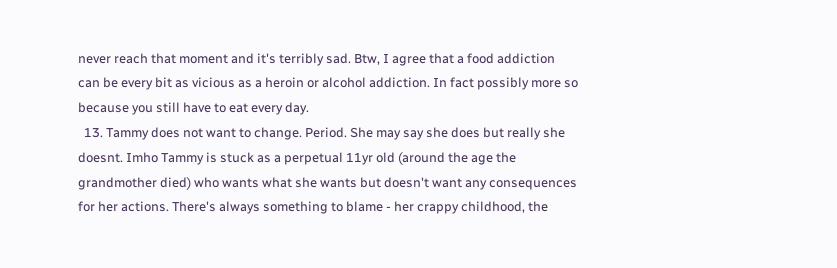never reach that moment and it's terribly sad. Btw, I agree that a food addiction can be every bit as vicious as a heroin or alcohol addiction. In fact possibly more so because you still have to eat every day.
  13. Tammy does not want to change. Period. She may say she does but really she doesnt. Imho Tammy is stuck as a perpetual 11yr old (around the age the grandmother died) who wants what she wants but doesn't want any consequences for her actions. There's always something to blame - her crappy childhood, the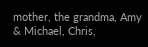mother, the grandma, Amy & Michael, Chris,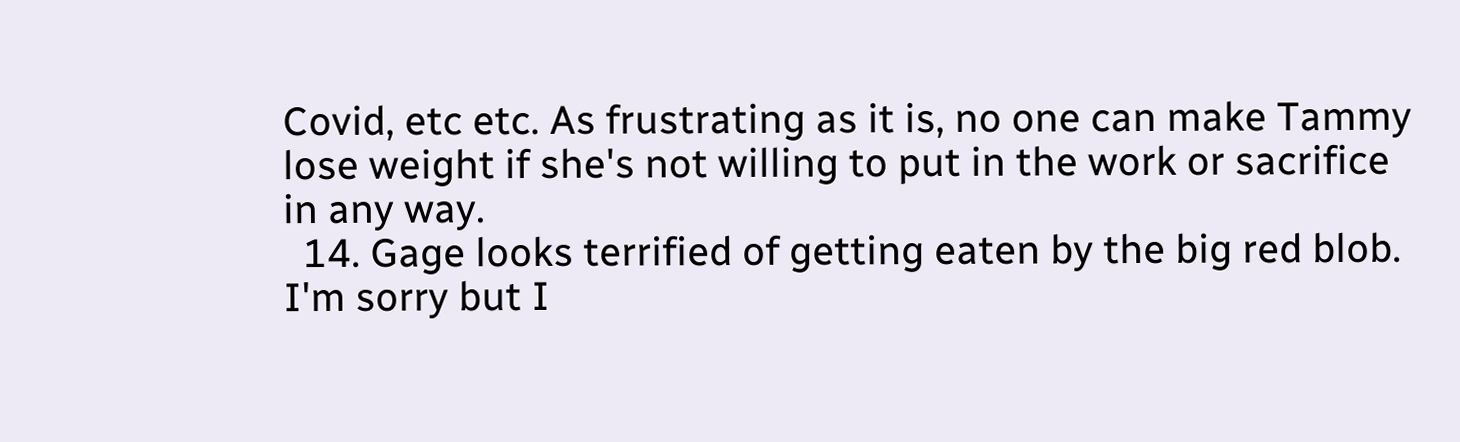Covid, etc etc. As frustrating as it is, no one can make Tammy lose weight if she's not willing to put in the work or sacrifice in any way.
  14. Gage looks terrified of getting eaten by the big red blob. I'm sorry but I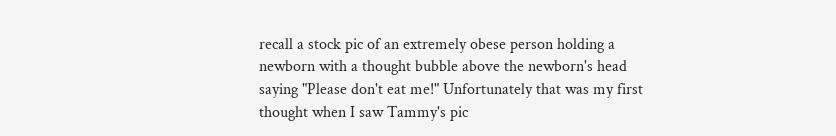recall a stock pic of an extremely obese person holding a newborn with a thought bubble above the newborn's head saying "Please don't eat me!" Unfortunately that was my first thought when I saw Tammy's pic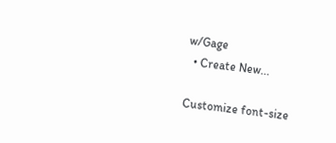w/Gage
  • Create New...

Customize font-size